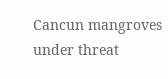Cancun mangroves under threat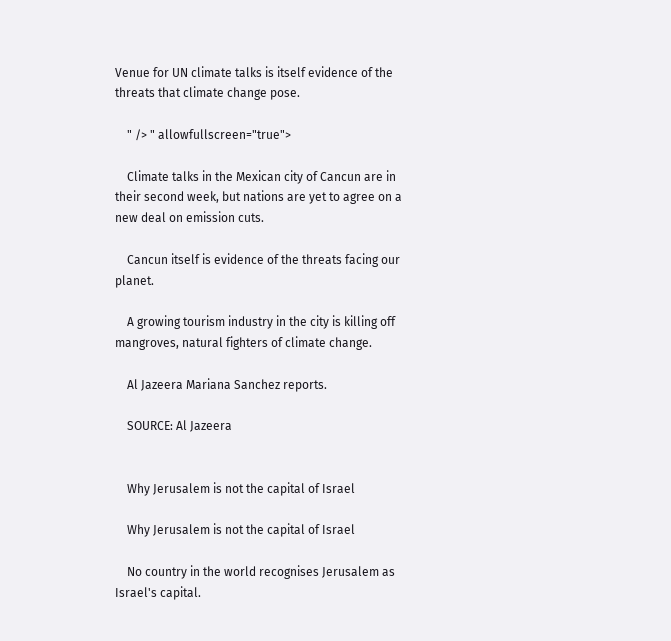Venue for UN climate talks is itself evidence of the threats that climate change pose.

    " /> " allowfullscreen="true">

    Climate talks in the Mexican city of Cancun are in their second week, but nations are yet to agree on a new deal on emission cuts.

    Cancun itself is evidence of the threats facing our planet.

    A growing tourism industry in the city is killing off mangroves, natural fighters of climate change.

    Al Jazeera Mariana Sanchez reports.

    SOURCE: Al Jazeera


    Why Jerusalem is not the capital of Israel

    Why Jerusalem is not the capital of Israel

    No country in the world recognises Jerusalem as Israel's capital.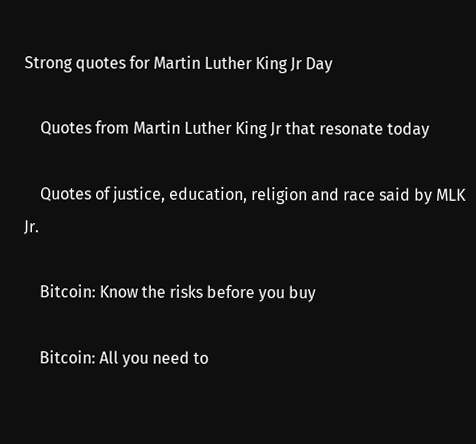Strong quotes for Martin Luther King Jr Day

    Quotes from Martin Luther King Jr that resonate today

    Quotes of justice, education, religion and race said by MLK Jr.

    Bitcoin: Know the risks before you buy

    Bitcoin: All you need to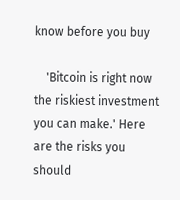know before you buy

    'Bitcoin is right now the riskiest investment you can make.' Here are the risks you should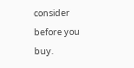consider before you buy.